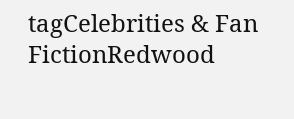tagCelebrities & Fan FictionRedwood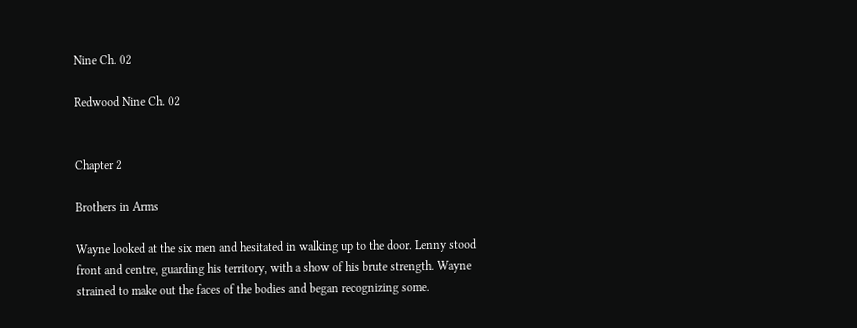Nine Ch. 02

Redwood Nine Ch. 02


Chapter 2

Brothers in Arms

Wayne looked at the six men and hesitated in walking up to the door. Lenny stood front and centre, guarding his territory, with a show of his brute strength. Wayne strained to make out the faces of the bodies and began recognizing some.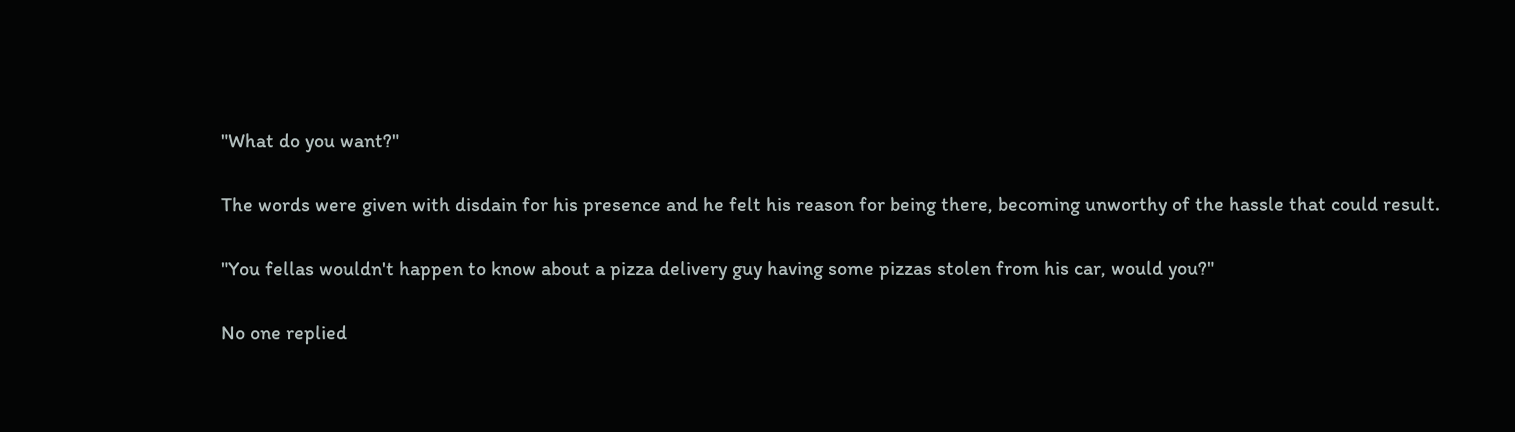"What do you want?"

The words were given with disdain for his presence and he felt his reason for being there, becoming unworthy of the hassle that could result.

"You fellas wouldn't happen to know about a pizza delivery guy having some pizzas stolen from his car, would you?"

No one replied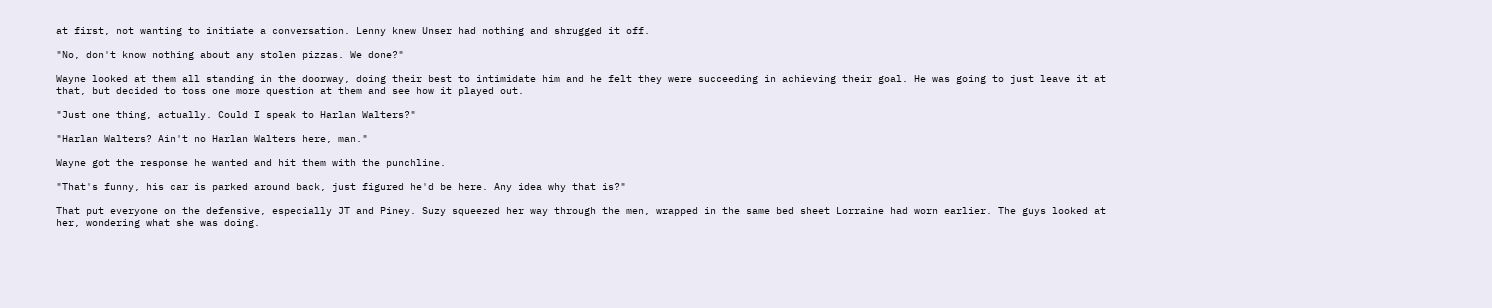at first, not wanting to initiate a conversation. Lenny knew Unser had nothing and shrugged it off.

"No, don't know nothing about any stolen pizzas. We done?"

Wayne looked at them all standing in the doorway, doing their best to intimidate him and he felt they were succeeding in achieving their goal. He was going to just leave it at that, but decided to toss one more question at them and see how it played out.

"Just one thing, actually. Could I speak to Harlan Walters?"

"Harlan Walters? Ain't no Harlan Walters here, man."

Wayne got the response he wanted and hit them with the punchline.

"That's funny, his car is parked around back, just figured he'd be here. Any idea why that is?"

That put everyone on the defensive, especially JT and Piney. Suzy squeezed her way through the men, wrapped in the same bed sheet Lorraine had worn earlier. The guys looked at her, wondering what she was doing.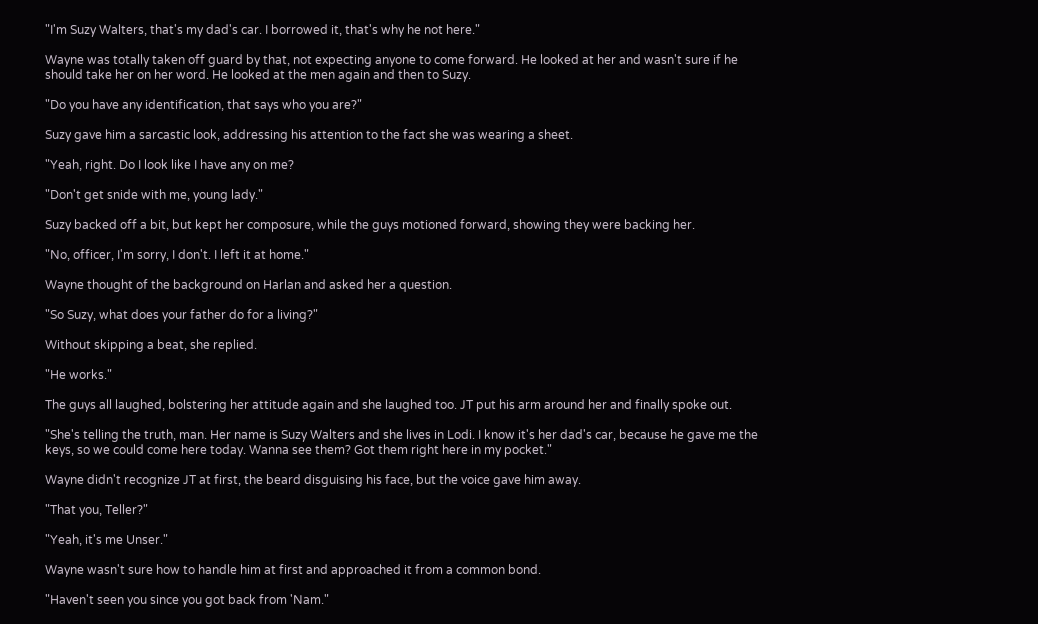"I'm Suzy Walters, that's my dad's car. I borrowed it, that's why he not here."

Wayne was totally taken off guard by that, not expecting anyone to come forward. He looked at her and wasn't sure if he should take her on her word. He looked at the men again and then to Suzy.

"Do you have any identification, that says who you are?"

Suzy gave him a sarcastic look, addressing his attention to the fact she was wearing a sheet.

"Yeah, right. Do I look like I have any on me?

"Don't get snide with me, young lady."

Suzy backed off a bit, but kept her composure, while the guys motioned forward, showing they were backing her.

"No, officer, I'm sorry, I don't. I left it at home."

Wayne thought of the background on Harlan and asked her a question.

"So Suzy, what does your father do for a living?"

Without skipping a beat, she replied.

"He works."

The guys all laughed, bolstering her attitude again and she laughed too. JT put his arm around her and finally spoke out.

"She's telling the truth, man. Her name is Suzy Walters and she lives in Lodi. I know it's her dad's car, because he gave me the keys, so we could come here today. Wanna see them? Got them right here in my pocket."

Wayne didn't recognize JT at first, the beard disguising his face, but the voice gave him away.

"That you, Teller?"

"Yeah, it's me Unser."

Wayne wasn't sure how to handle him at first and approached it from a common bond.

"Haven't seen you since you got back from 'Nam."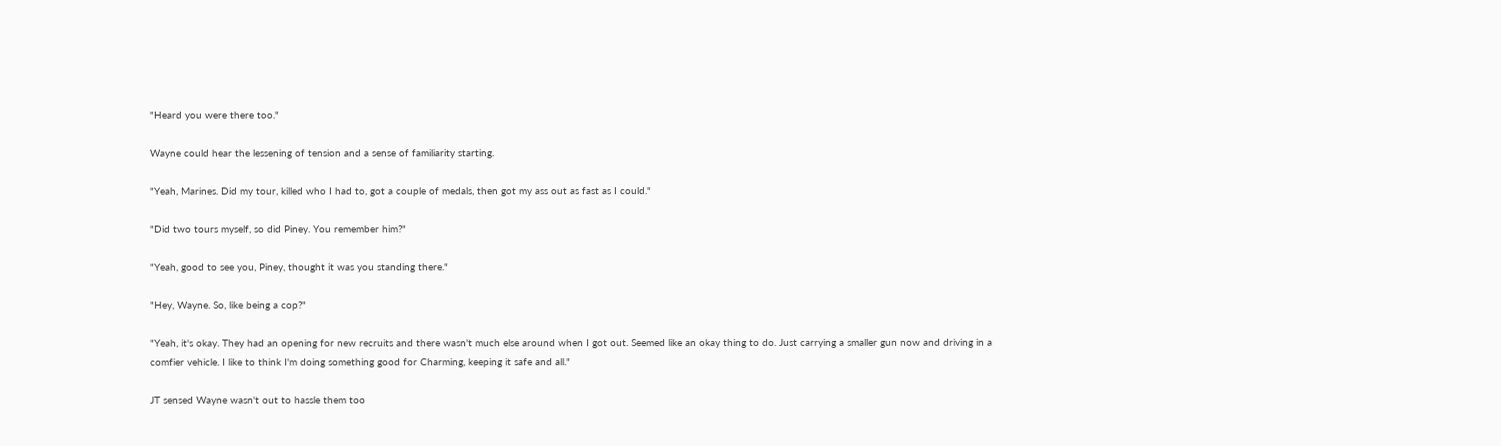"Heard you were there too."

Wayne could hear the lessening of tension and a sense of familiarity starting.

"Yeah, Marines. Did my tour, killed who I had to, got a couple of medals, then got my ass out as fast as I could."

"Did two tours myself, so did Piney. You remember him?"

"Yeah, good to see you, Piney, thought it was you standing there."

"Hey, Wayne. So, like being a cop?"

"Yeah, it's okay. They had an opening for new recruits and there wasn't much else around when I got out. Seemed like an okay thing to do. Just carrying a smaller gun now and driving in a comfier vehicle. I like to think I'm doing something good for Charming, keeping it safe and all."

JT sensed Wayne wasn't out to hassle them too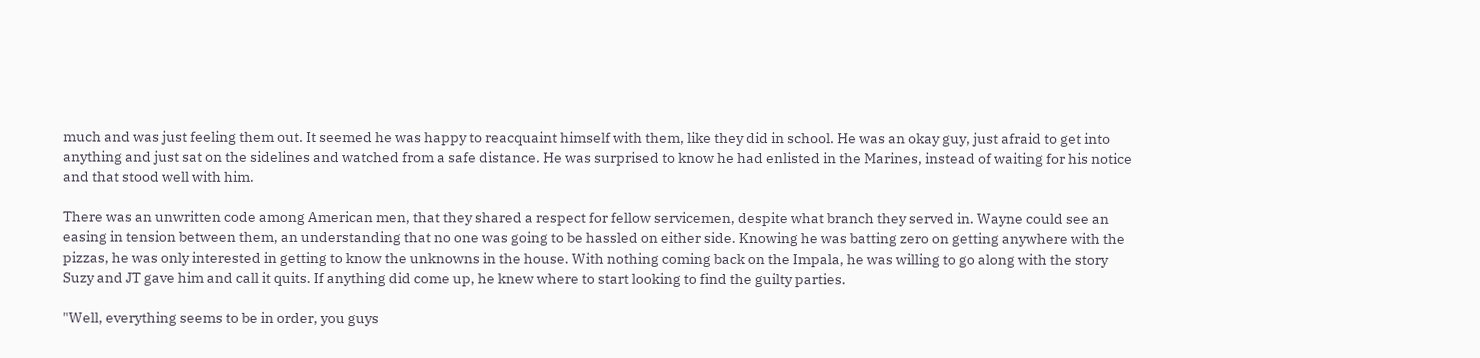much and was just feeling them out. It seemed he was happy to reacquaint himself with them, like they did in school. He was an okay guy, just afraid to get into anything and just sat on the sidelines and watched from a safe distance. He was surprised to know he had enlisted in the Marines, instead of waiting for his notice and that stood well with him.

There was an unwritten code among American men, that they shared a respect for fellow servicemen, despite what branch they served in. Wayne could see an easing in tension between them, an understanding that no one was going to be hassled on either side. Knowing he was batting zero on getting anywhere with the pizzas, he was only interested in getting to know the unknowns in the house. With nothing coming back on the Impala, he was willing to go along with the story Suzy and JT gave him and call it quits. If anything did come up, he knew where to start looking to find the guilty parties.

"Well, everything seems to be in order, you guys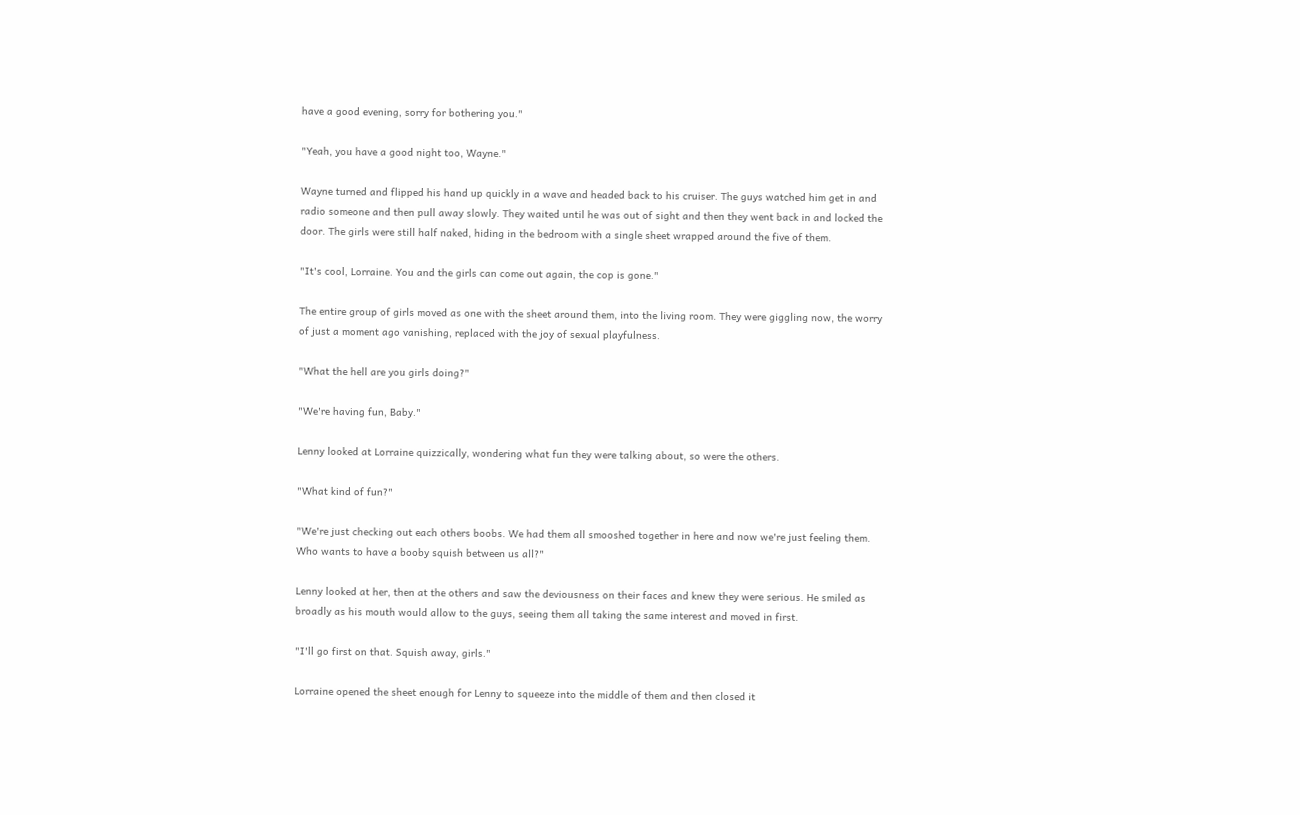have a good evening, sorry for bothering you."

"Yeah, you have a good night too, Wayne."

Wayne turned and flipped his hand up quickly in a wave and headed back to his cruiser. The guys watched him get in and radio someone and then pull away slowly. They waited until he was out of sight and then they went back in and locked the door. The girls were still half naked, hiding in the bedroom with a single sheet wrapped around the five of them.

"It's cool, Lorraine. You and the girls can come out again, the cop is gone."

The entire group of girls moved as one with the sheet around them, into the living room. They were giggling now, the worry of just a moment ago vanishing, replaced with the joy of sexual playfulness.

"What the hell are you girls doing?"

"We're having fun, Baby."

Lenny looked at Lorraine quizzically, wondering what fun they were talking about, so were the others.

"What kind of fun?"

"We're just checking out each others boobs. We had them all smooshed together in here and now we're just feeling them. Who wants to have a booby squish between us all?"

Lenny looked at her, then at the others and saw the deviousness on their faces and knew they were serious. He smiled as broadly as his mouth would allow to the guys, seeing them all taking the same interest and moved in first.

"I'll go first on that. Squish away, girls."

Lorraine opened the sheet enough for Lenny to squeeze into the middle of them and then closed it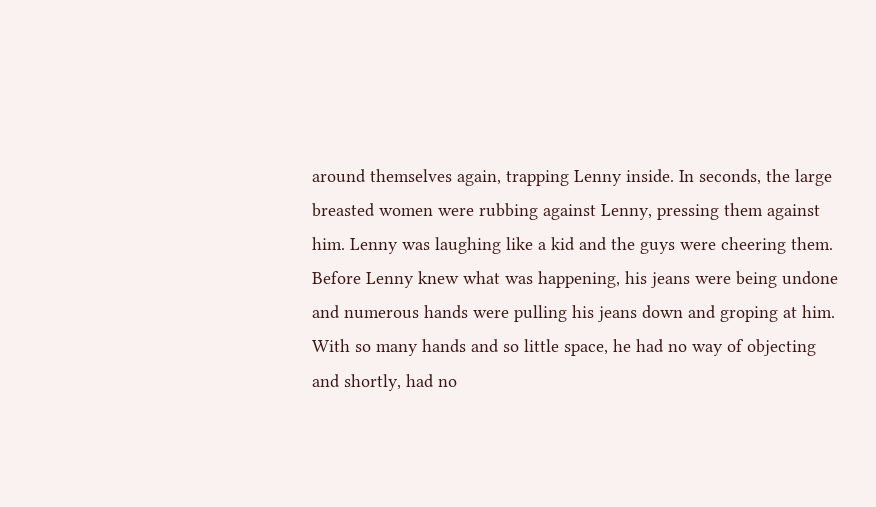around themselves again, trapping Lenny inside. In seconds, the large breasted women were rubbing against Lenny, pressing them against him. Lenny was laughing like a kid and the guys were cheering them. Before Lenny knew what was happening, his jeans were being undone and numerous hands were pulling his jeans down and groping at him. With so many hands and so little space, he had no way of objecting and shortly, had no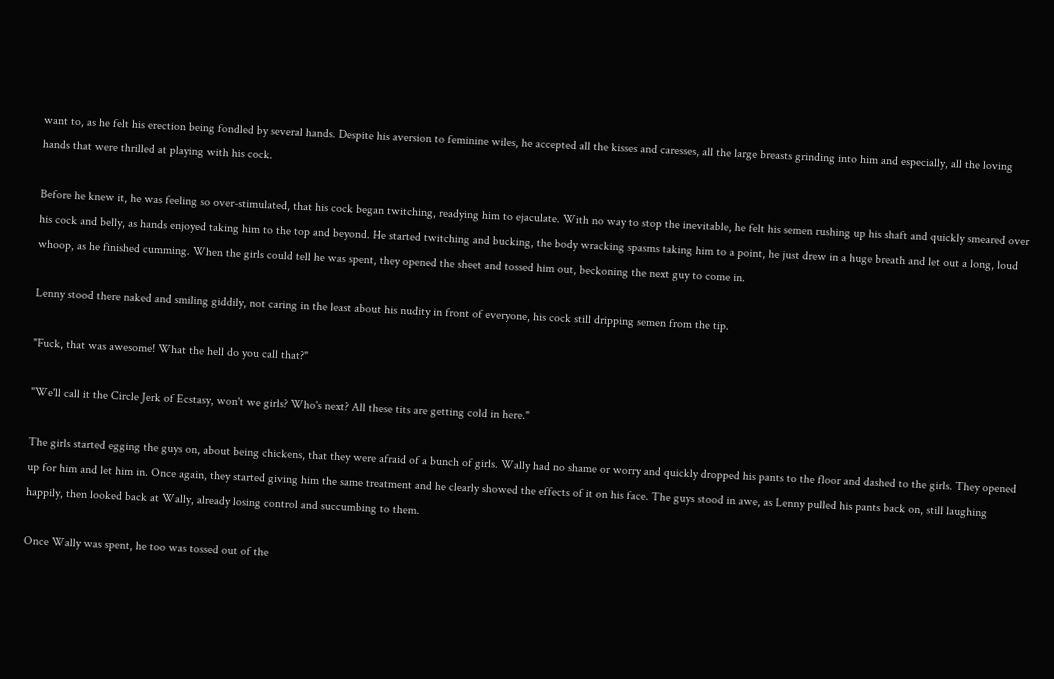want to, as he felt his erection being fondled by several hands. Despite his aversion to feminine wiles, he accepted all the kisses and caresses, all the large breasts grinding into him and especially, all the loving hands that were thrilled at playing with his cock.

Before he knew it, he was feeling so over-stimulated, that his cock began twitching, readying him to ejaculate. With no way to stop the inevitable, he felt his semen rushing up his shaft and quickly smeared over his cock and belly, as hands enjoyed taking him to the top and beyond. He started twitching and bucking, the body wracking spasms taking him to a point, he just drew in a huge breath and let out a long, loud whoop, as he finished cumming. When the girls could tell he was spent, they opened the sheet and tossed him out, beckoning the next guy to come in.

Lenny stood there naked and smiling giddily, not caring in the least about his nudity in front of everyone, his cock still dripping semen from the tip.

"Fuck, that was awesome! What the hell do you call that?"

"We'll call it the Circle Jerk of Ecstasy, won't we girls? Who's next? All these tits are getting cold in here."

The girls started egging the guys on, about being chickens, that they were afraid of a bunch of girls. Wally had no shame or worry and quickly dropped his pants to the floor and dashed to the girls. They opened up for him and let him in. Once again, they started giving him the same treatment and he clearly showed the effects of it on his face. The guys stood in awe, as Lenny pulled his pants back on, still laughing happily, then looked back at Wally, already losing control and succumbing to them.

Once Wally was spent, he too was tossed out of the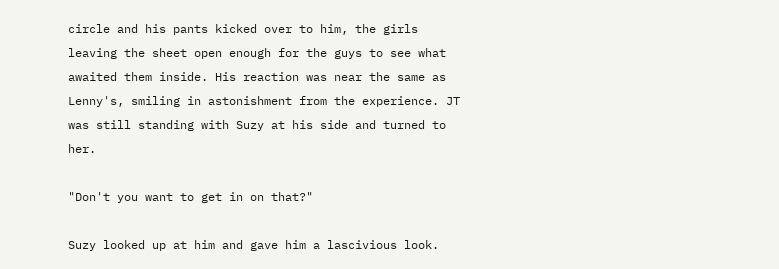circle and his pants kicked over to him, the girls leaving the sheet open enough for the guys to see what awaited them inside. His reaction was near the same as Lenny's, smiling in astonishment from the experience. JT was still standing with Suzy at his side and turned to her.

"Don't you want to get in on that?"

Suzy looked up at him and gave him a lascivious look.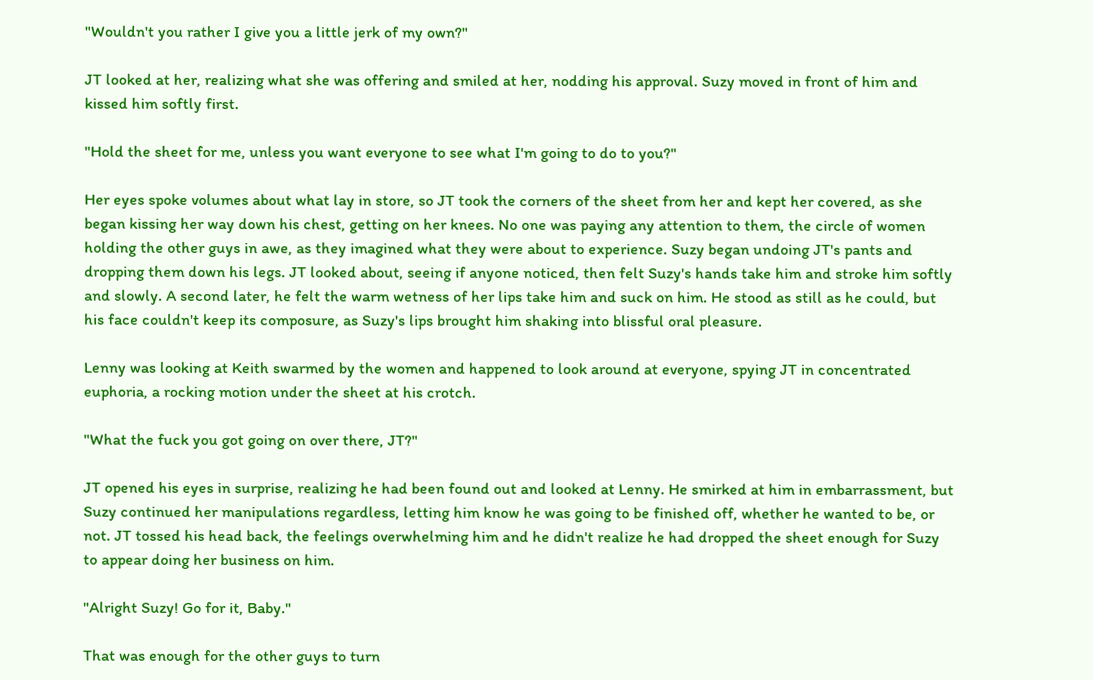"Wouldn't you rather I give you a little jerk of my own?"

JT looked at her, realizing what she was offering and smiled at her, nodding his approval. Suzy moved in front of him and kissed him softly first.

"Hold the sheet for me, unless you want everyone to see what I'm going to do to you?"

Her eyes spoke volumes about what lay in store, so JT took the corners of the sheet from her and kept her covered, as she began kissing her way down his chest, getting on her knees. No one was paying any attention to them, the circle of women holding the other guys in awe, as they imagined what they were about to experience. Suzy began undoing JT's pants and dropping them down his legs. JT looked about, seeing if anyone noticed, then felt Suzy's hands take him and stroke him softly and slowly. A second later, he felt the warm wetness of her lips take him and suck on him. He stood as still as he could, but his face couldn't keep its composure, as Suzy's lips brought him shaking into blissful oral pleasure.

Lenny was looking at Keith swarmed by the women and happened to look around at everyone, spying JT in concentrated euphoria, a rocking motion under the sheet at his crotch.

"What the fuck you got going on over there, JT?"

JT opened his eyes in surprise, realizing he had been found out and looked at Lenny. He smirked at him in embarrassment, but Suzy continued her manipulations regardless, letting him know he was going to be finished off, whether he wanted to be, or not. JT tossed his head back, the feelings overwhelming him and he didn't realize he had dropped the sheet enough for Suzy to appear doing her business on him.

"Alright Suzy! Go for it, Baby."

That was enough for the other guys to turn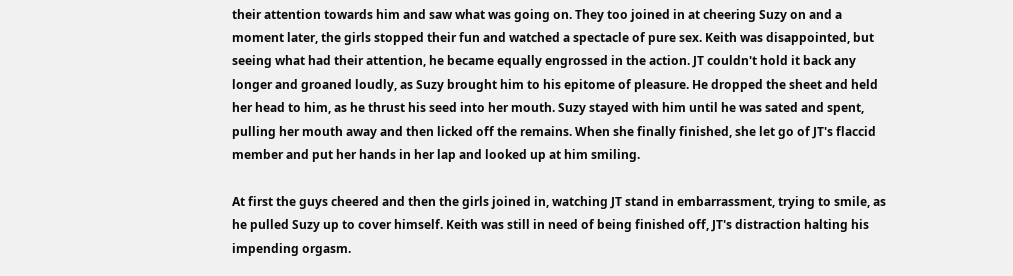their attention towards him and saw what was going on. They too joined in at cheering Suzy on and a moment later, the girls stopped their fun and watched a spectacle of pure sex. Keith was disappointed, but seeing what had their attention, he became equally engrossed in the action. JT couldn't hold it back any longer and groaned loudly, as Suzy brought him to his epitome of pleasure. He dropped the sheet and held her head to him, as he thrust his seed into her mouth. Suzy stayed with him until he was sated and spent, pulling her mouth away and then licked off the remains. When she finally finished, she let go of JT's flaccid member and put her hands in her lap and looked up at him smiling.

At first the guys cheered and then the girls joined in, watching JT stand in embarrassment, trying to smile, as he pulled Suzy up to cover himself. Keith was still in need of being finished off, JT's distraction halting his impending orgasm.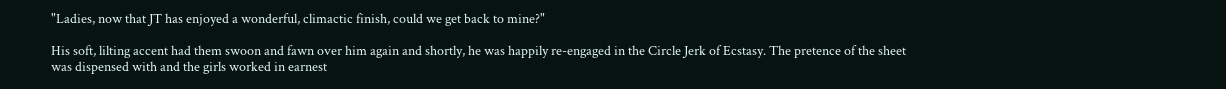"Ladies, now that JT has enjoyed a wonderful, climactic finish, could we get back to mine?"

His soft, lilting accent had them swoon and fawn over him again and shortly, he was happily re-engaged in the Circle Jerk of Ecstasy. The pretence of the sheet was dispensed with and the girls worked in earnest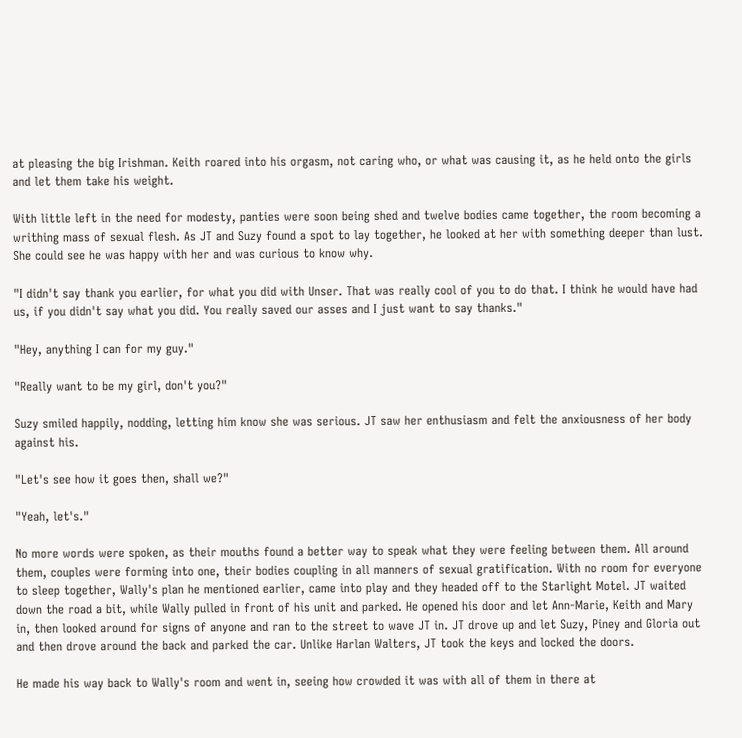at pleasing the big Irishman. Keith roared into his orgasm, not caring who, or what was causing it, as he held onto the girls and let them take his weight.

With little left in the need for modesty, panties were soon being shed and twelve bodies came together, the room becoming a writhing mass of sexual flesh. As JT and Suzy found a spot to lay together, he looked at her with something deeper than lust. She could see he was happy with her and was curious to know why.

"I didn't say thank you earlier, for what you did with Unser. That was really cool of you to do that. I think he would have had us, if you didn't say what you did. You really saved our asses and I just want to say thanks."

"Hey, anything I can for my guy."

"Really want to be my girl, don't you?"

Suzy smiled happily, nodding, letting him know she was serious. JT saw her enthusiasm and felt the anxiousness of her body against his.

"Let's see how it goes then, shall we?"

"Yeah, let's."

No more words were spoken, as their mouths found a better way to speak what they were feeling between them. All around them, couples were forming into one, their bodies coupling in all manners of sexual gratification. With no room for everyone to sleep together, Wally's plan he mentioned earlier, came into play and they headed off to the Starlight Motel. JT waited down the road a bit, while Wally pulled in front of his unit and parked. He opened his door and let Ann-Marie, Keith and Mary in, then looked around for signs of anyone and ran to the street to wave JT in. JT drove up and let Suzy, Piney and Gloria out and then drove around the back and parked the car. Unlike Harlan Walters, JT took the keys and locked the doors.

He made his way back to Wally's room and went in, seeing how crowded it was with all of them in there at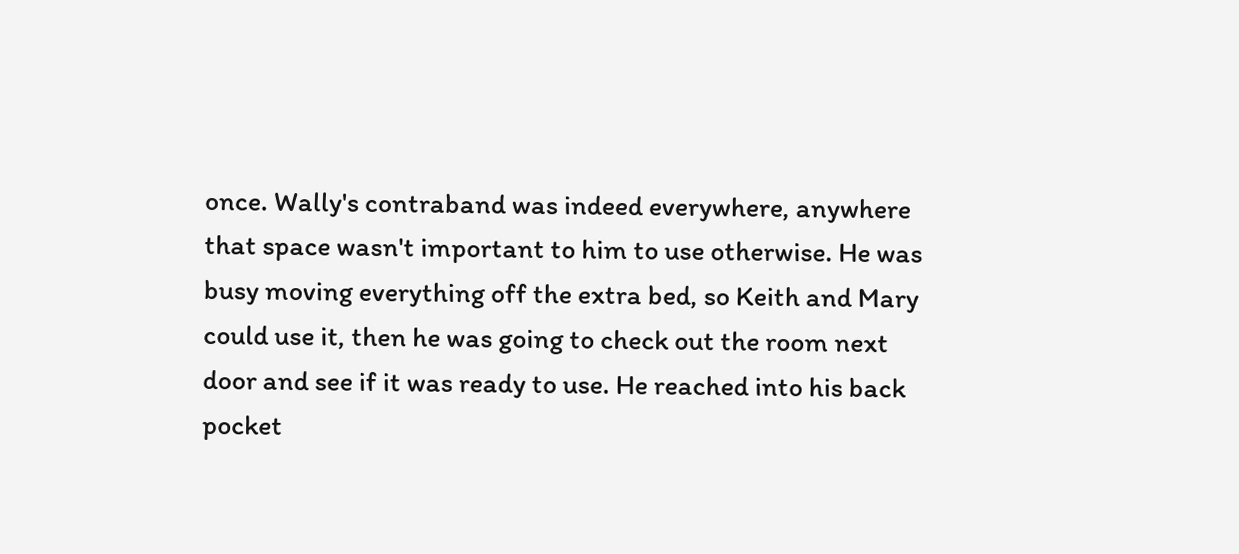once. Wally's contraband was indeed everywhere, anywhere that space wasn't important to him to use otherwise. He was busy moving everything off the extra bed, so Keith and Mary could use it, then he was going to check out the room next door and see if it was ready to use. He reached into his back pocket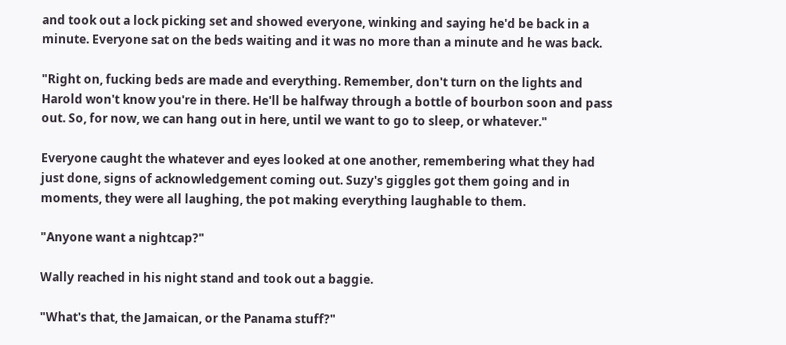and took out a lock picking set and showed everyone, winking and saying he'd be back in a minute. Everyone sat on the beds waiting and it was no more than a minute and he was back.

"Right on, fucking beds are made and everything. Remember, don't turn on the lights and Harold won't know you're in there. He'll be halfway through a bottle of bourbon soon and pass out. So, for now, we can hang out in here, until we want to go to sleep, or whatever."

Everyone caught the whatever and eyes looked at one another, remembering what they had just done, signs of acknowledgement coming out. Suzy's giggles got them going and in moments, they were all laughing, the pot making everything laughable to them.

"Anyone want a nightcap?"

Wally reached in his night stand and took out a baggie.

"What's that, the Jamaican, or the Panama stuff?"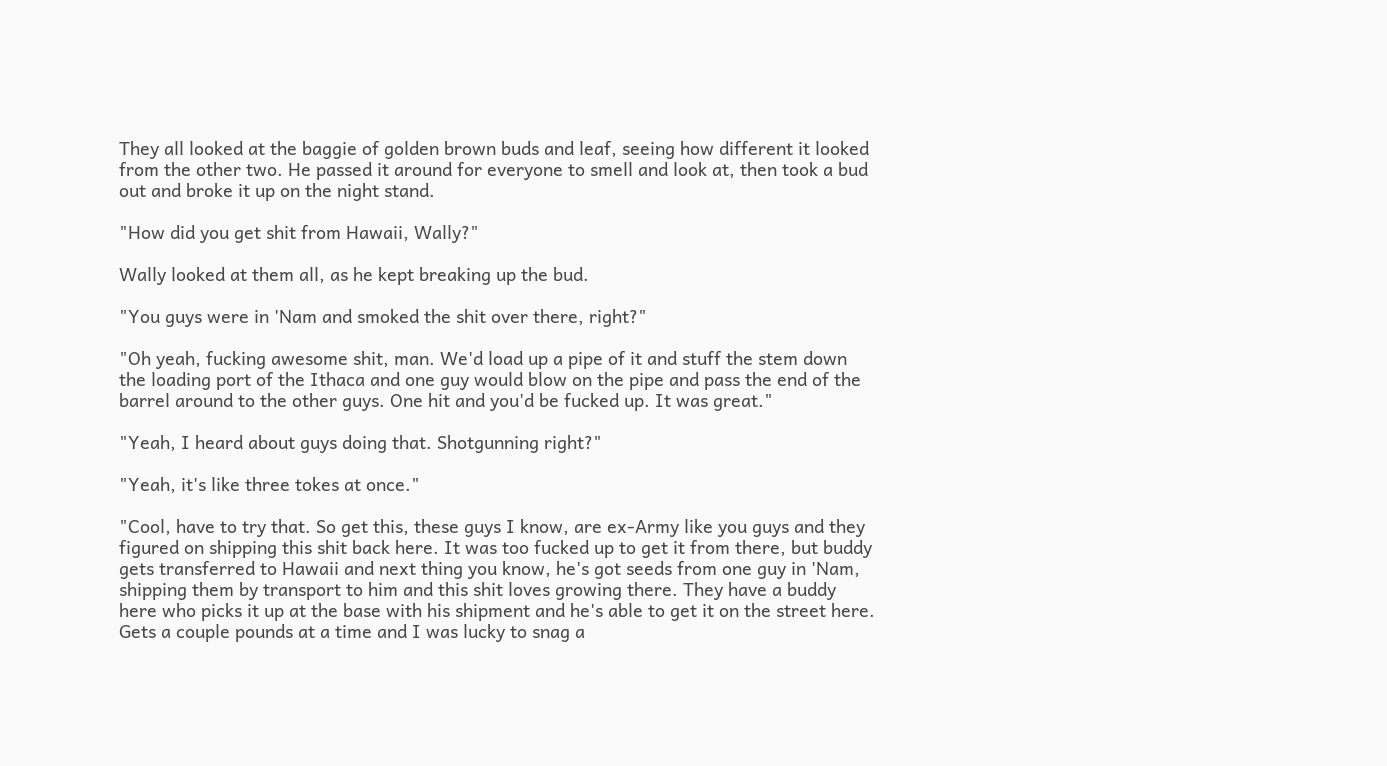They all looked at the baggie of golden brown buds and leaf, seeing how different it looked from the other two. He passed it around for everyone to smell and look at, then took a bud out and broke it up on the night stand.

"How did you get shit from Hawaii, Wally?"

Wally looked at them all, as he kept breaking up the bud.

"You guys were in 'Nam and smoked the shit over there, right?"

"Oh yeah, fucking awesome shit, man. We'd load up a pipe of it and stuff the stem down the loading port of the Ithaca and one guy would blow on the pipe and pass the end of the barrel around to the other guys. One hit and you'd be fucked up. It was great."

"Yeah, I heard about guys doing that. Shotgunning right?"

"Yeah, it's like three tokes at once."

"Cool, have to try that. So get this, these guys I know, are ex-Army like you guys and they figured on shipping this shit back here. It was too fucked up to get it from there, but buddy gets transferred to Hawaii and next thing you know, he's got seeds from one guy in 'Nam, shipping them by transport to him and this shit loves growing there. They have a buddy here who picks it up at the base with his shipment and he's able to get it on the street here. Gets a couple pounds at a time and I was lucky to snag a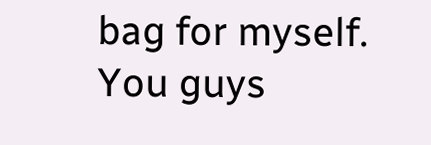bag for myself. You guys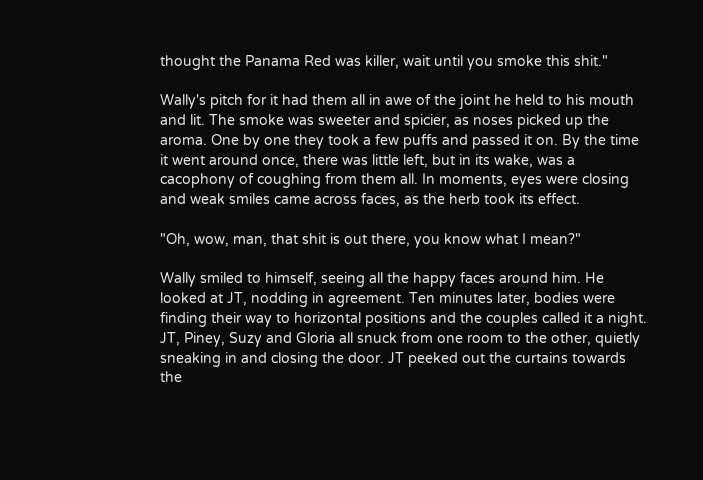thought the Panama Red was killer, wait until you smoke this shit."

Wally's pitch for it had them all in awe of the joint he held to his mouth and lit. The smoke was sweeter and spicier, as noses picked up the aroma. One by one they took a few puffs and passed it on. By the time it went around once, there was little left, but in its wake, was a cacophony of coughing from them all. In moments, eyes were closing and weak smiles came across faces, as the herb took its effect.

"Oh, wow, man, that shit is out there, you know what I mean?"

Wally smiled to himself, seeing all the happy faces around him. He looked at JT, nodding in agreement. Ten minutes later, bodies were finding their way to horizontal positions and the couples called it a night. JT, Piney, Suzy and Gloria all snuck from one room to the other, quietly sneaking in and closing the door. JT peeked out the curtains towards the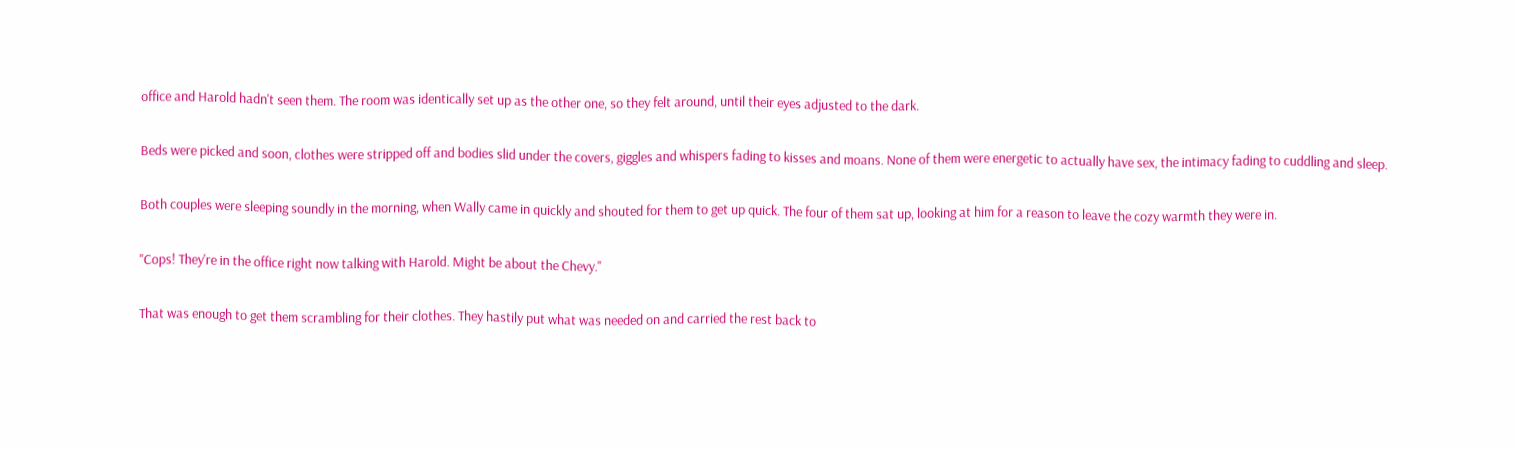office and Harold hadn't seen them. The room was identically set up as the other one, so they felt around, until their eyes adjusted to the dark.

Beds were picked and soon, clothes were stripped off and bodies slid under the covers, giggles and whispers fading to kisses and moans. None of them were energetic to actually have sex, the intimacy fading to cuddling and sleep.

Both couples were sleeping soundly in the morning, when Wally came in quickly and shouted for them to get up quick. The four of them sat up, looking at him for a reason to leave the cozy warmth they were in.

"Cops! They're in the office right now talking with Harold. Might be about the Chevy."

That was enough to get them scrambling for their clothes. They hastily put what was needed on and carried the rest back to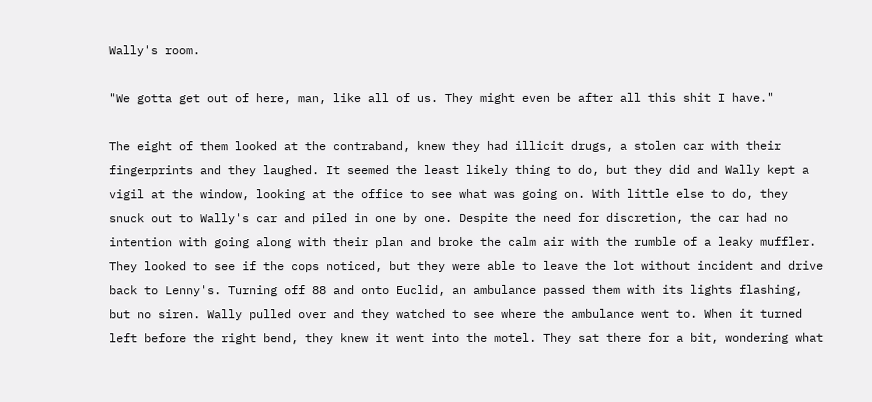Wally's room.

"We gotta get out of here, man, like all of us. They might even be after all this shit I have."

The eight of them looked at the contraband, knew they had illicit drugs, a stolen car with their fingerprints and they laughed. It seemed the least likely thing to do, but they did and Wally kept a vigil at the window, looking at the office to see what was going on. With little else to do, they snuck out to Wally's car and piled in one by one. Despite the need for discretion, the car had no intention with going along with their plan and broke the calm air with the rumble of a leaky muffler. They looked to see if the cops noticed, but they were able to leave the lot without incident and drive back to Lenny's. Turning off 88 and onto Euclid, an ambulance passed them with its lights flashing, but no siren. Wally pulled over and they watched to see where the ambulance went to. When it turned left before the right bend, they knew it went into the motel. They sat there for a bit, wondering what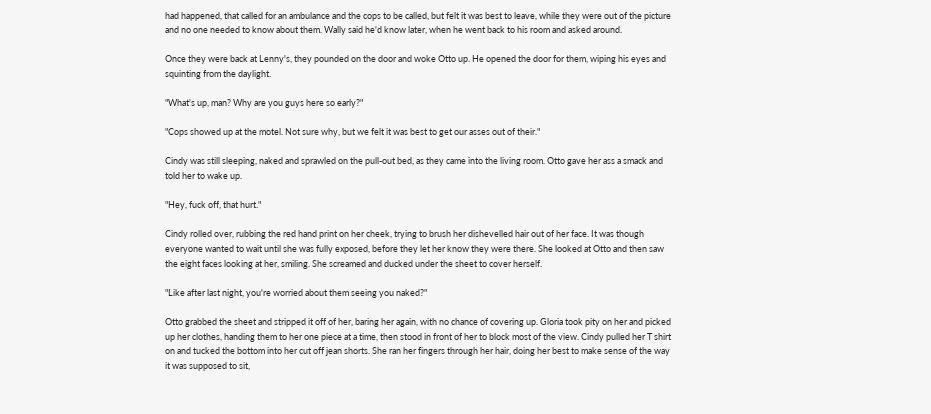had happened, that called for an ambulance and the cops to be called, but felt it was best to leave, while they were out of the picture and no one needed to know about them. Wally said he'd know later, when he went back to his room and asked around.

Once they were back at Lenny's, they pounded on the door and woke Otto up. He opened the door for them, wiping his eyes and squinting from the daylight.

"What's up, man? Why are you guys here so early?"

"Cops showed up at the motel. Not sure why, but we felt it was best to get our asses out of their."

Cindy was still sleeping, naked and sprawled on the pull-out bed, as they came into the living room. Otto gave her ass a smack and told her to wake up.

"Hey, fuck off, that hurt."

Cindy rolled over, rubbing the red hand print on her cheek, trying to brush her dishevelled hair out of her face. It was though everyone wanted to wait until she was fully exposed, before they let her know they were there. She looked at Otto and then saw the eight faces looking at her, smiling. She screamed and ducked under the sheet to cover herself.

"Like after last night, you're worried about them seeing you naked?"

Otto grabbed the sheet and stripped it off of her, baring her again, with no chance of covering up. Gloria took pity on her and picked up her clothes, handing them to her one piece at a time, then stood in front of her to block most of the view. Cindy pulled her T shirt on and tucked the bottom into her cut off jean shorts. She ran her fingers through her hair, doing her best to make sense of the way it was supposed to sit,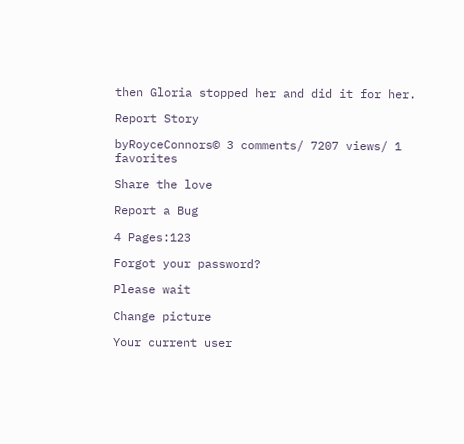then Gloria stopped her and did it for her.

Report Story

byRoyceConnors© 3 comments/ 7207 views/ 1 favorites

Share the love

Report a Bug

4 Pages:123

Forgot your password?

Please wait

Change picture

Your current user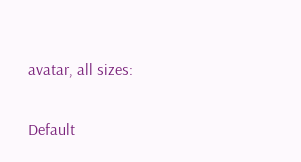avatar, all sizes:

Default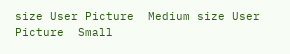size User Picture  Medium size User Picture  Small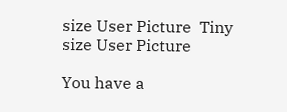size User Picture  Tiny size User Picture

You have a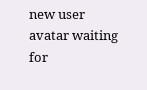new user avatar waiting for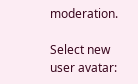moderation.

Select new user avatar: